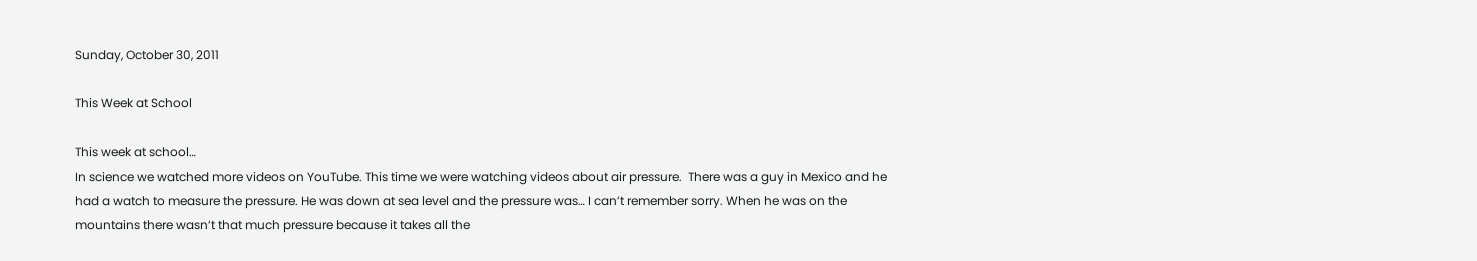Sunday, October 30, 2011

This Week at School

This week at school…
In science we watched more videos on YouTube. This time we were watching videos about air pressure.  There was a guy in Mexico and he had a watch to measure the pressure. He was down at sea level and the pressure was… I can’t remember sorry. When he was on the mountains there wasn’t that much pressure because it takes all the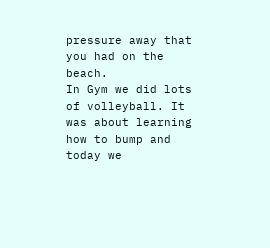pressure away that you had on the beach.
In Gym we did lots of volleyball. It was about learning how to bump and today we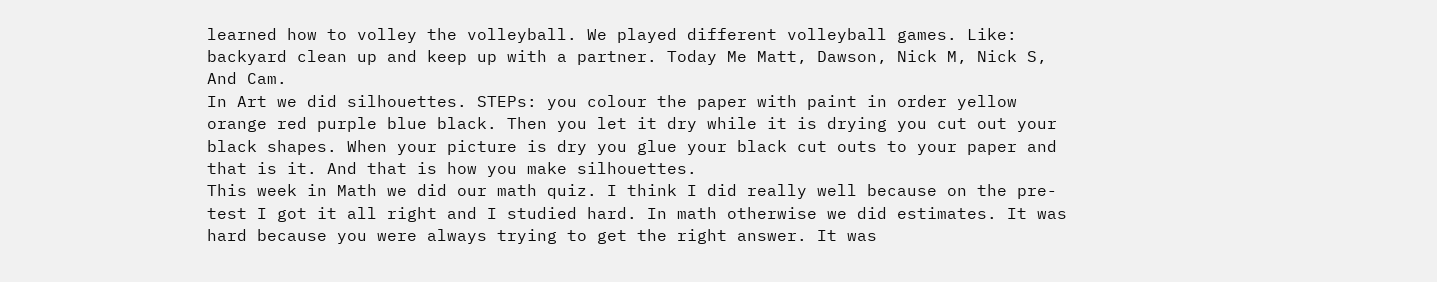learned how to volley the volleyball. We played different volleyball games. Like: backyard clean up and keep up with a partner. Today Me Matt, Dawson, Nick M, Nick S, And Cam.
In Art we did silhouettes. STEPs: you colour the paper with paint in order yellow orange red purple blue black. Then you let it dry while it is drying you cut out your black shapes. When your picture is dry you glue your black cut outs to your paper and that is it. And that is how you make silhouettes.
This week in Math we did our math quiz. I think I did really well because on the pre-test I got it all right and I studied hard. In math otherwise we did estimates. It was hard because you were always trying to get the right answer. It was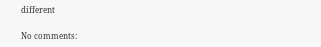different

No comments: